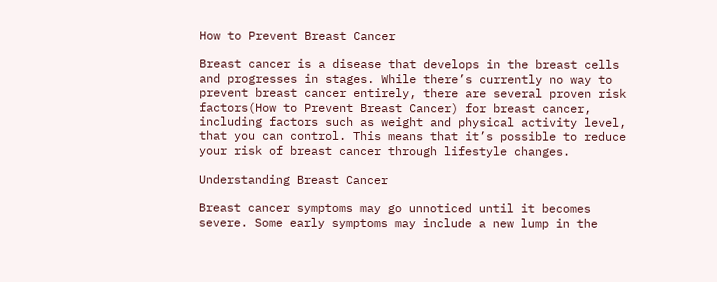How to Prevent Breast Cancer

Breast cancer is a disease that develops in the breast cells and progresses in stages. While there’s currently no way to prevent breast cancer entirely, there are several proven risk factors(How to Prevent Breast Cancer) for breast cancer, including factors such as weight and physical activity level, that you can control. This means that it’s possible to reduce your risk of breast cancer through lifestyle changes.

Understanding Breast Cancer

Breast cancer symptoms may go unnoticed until it becomes severe. Some early symptoms may include a new lump in the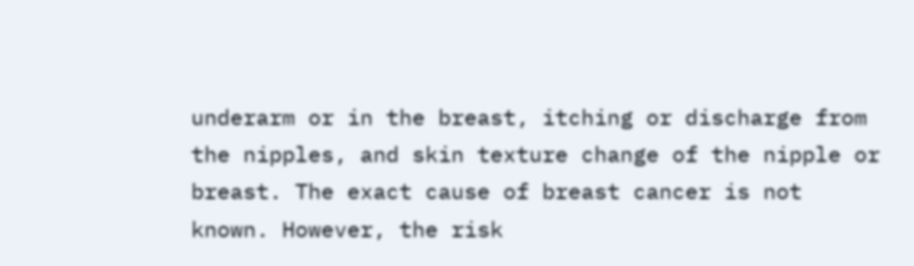underarm or in the breast, itching or discharge from the nipples, and skin texture change of the nipple or breast. The exact cause of breast cancer is not known. However, the risk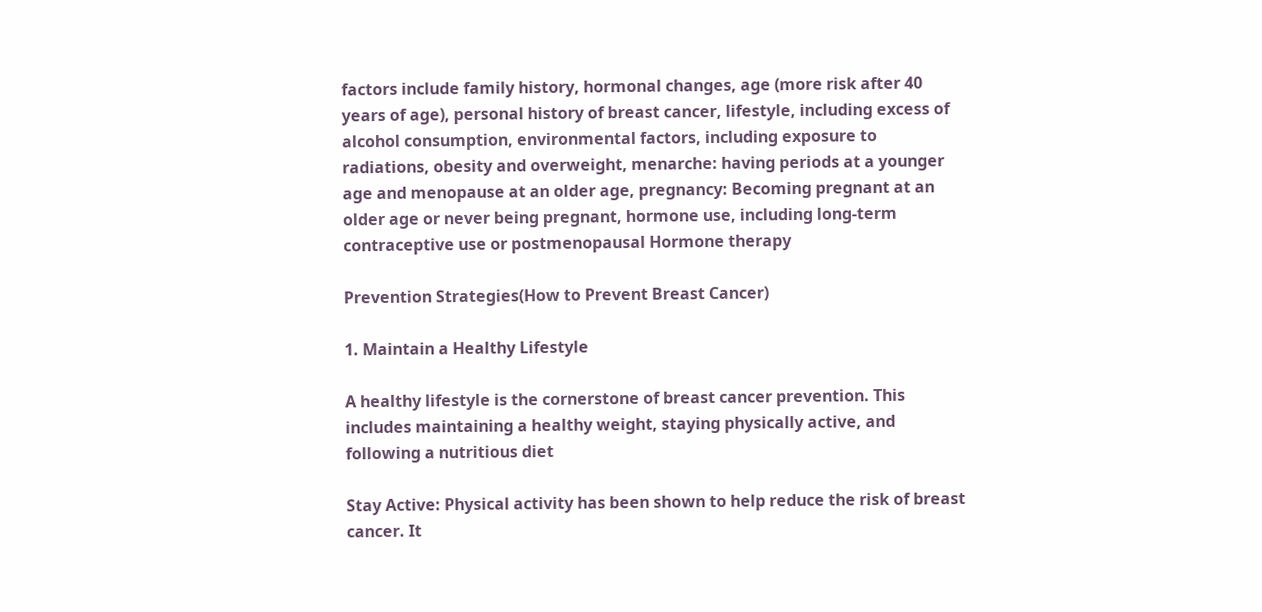factors include family history, hormonal changes, age (more risk after 40 years of age), personal history of breast cancer, lifestyle, including excess of alcohol consumption, environmental factors, including exposure to radiations, obesity and overweight, menarche: having periods at a younger age and menopause at an older age, pregnancy: Becoming pregnant at an older age or never being pregnant, hormone use, including long-term contraceptive use or postmenopausal Hormone therapy

Prevention Strategies(How to Prevent Breast Cancer)

1. Maintain a Healthy Lifestyle

A healthy lifestyle is the cornerstone of breast cancer prevention. This includes maintaining a healthy weight, staying physically active, and following a nutritious diet

Stay Active: Physical activity has been shown to help reduce the risk of breast cancer. It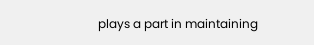plays a part in maintaining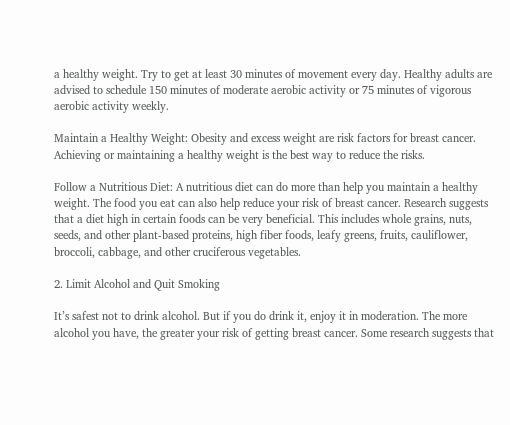a healthy weight. Try to get at least 30 minutes of movement every day. Healthy adults are advised to schedule 150 minutes of moderate aerobic activity or 75 minutes of vigorous aerobic activity weekly.

Maintain a Healthy Weight: Obesity and excess weight are risk factors for breast cancer. Achieving or maintaining a healthy weight is the best way to reduce the risks.

Follow a Nutritious Diet: A nutritious diet can do more than help you maintain a healthy weight. The food you eat can also help reduce your risk of breast cancer. Research suggests that a diet high in certain foods can be very beneficial. This includes whole grains, nuts, seeds, and other plant-based proteins, high fiber foods, leafy greens, fruits, cauliflower, broccoli, cabbage, and other cruciferous vegetables.

2. Limit Alcohol and Quit Smoking

It’s safest not to drink alcohol. But if you do drink it, enjoy it in moderation. The more alcohol you have, the greater your risk of getting breast cancer. Some research suggests that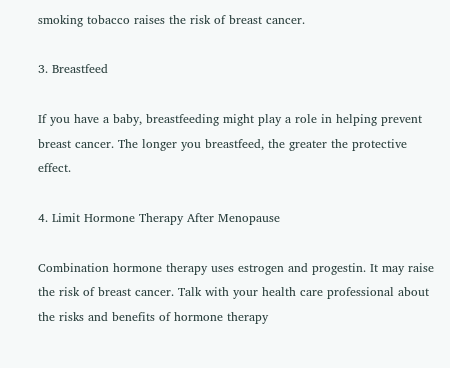smoking tobacco raises the risk of breast cancer.

3. Breastfeed

If you have a baby, breastfeeding might play a role in helping prevent breast cancer. The longer you breastfeed, the greater the protective effect.

4. Limit Hormone Therapy After Menopause

Combination hormone therapy uses estrogen and progestin. It may raise the risk of breast cancer. Talk with your health care professional about the risks and benefits of hormone therapy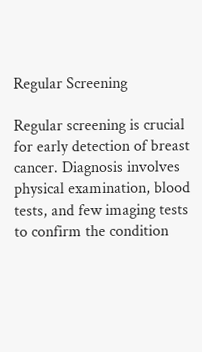Regular Screening

Regular screening is crucial for early detection of breast cancer. Diagnosis involves physical examination, blood tests, and few imaging tests to confirm the condition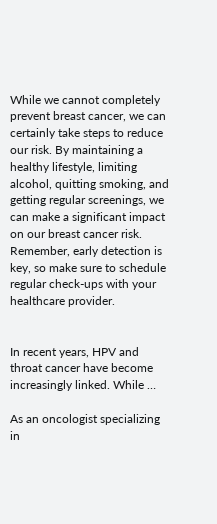While we cannot completely prevent breast cancer, we can certainly take steps to reduce our risk. By maintaining a healthy lifestyle, limiting alcohol, quitting smoking, and getting regular screenings, we can make a significant impact on our breast cancer risk. Remember, early detection is key, so make sure to schedule regular check-ups with your healthcare provider.


In recent years, HPV and throat cancer have become increasingly linked. While …

As an oncologist specializing in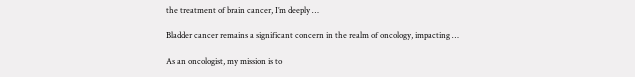the treatment of brain cancer, I’m deeply …

Bladder cancer remains a significant concern in the realm of oncology, impacting …

As an oncologist, my mission is to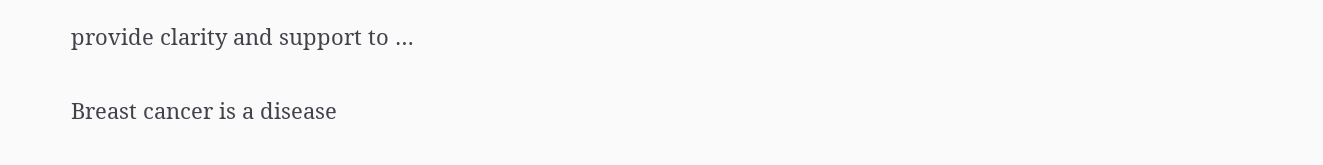provide clarity and support to …

Breast cancer is a disease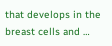that develops in the breast cells and …